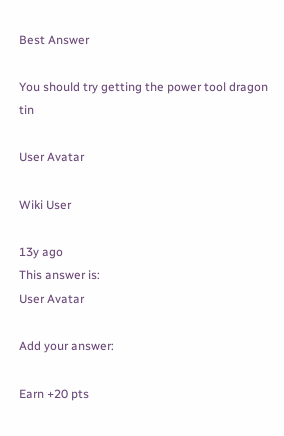Best Answer

You should try getting the power tool dragon tin

User Avatar

Wiki User

13y ago
This answer is:
User Avatar

Add your answer:

Earn +20 pts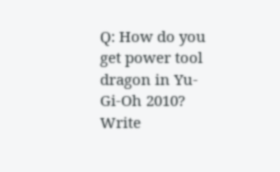Q: How do you get power tool dragon in Yu-Gi-Oh 2010?
Write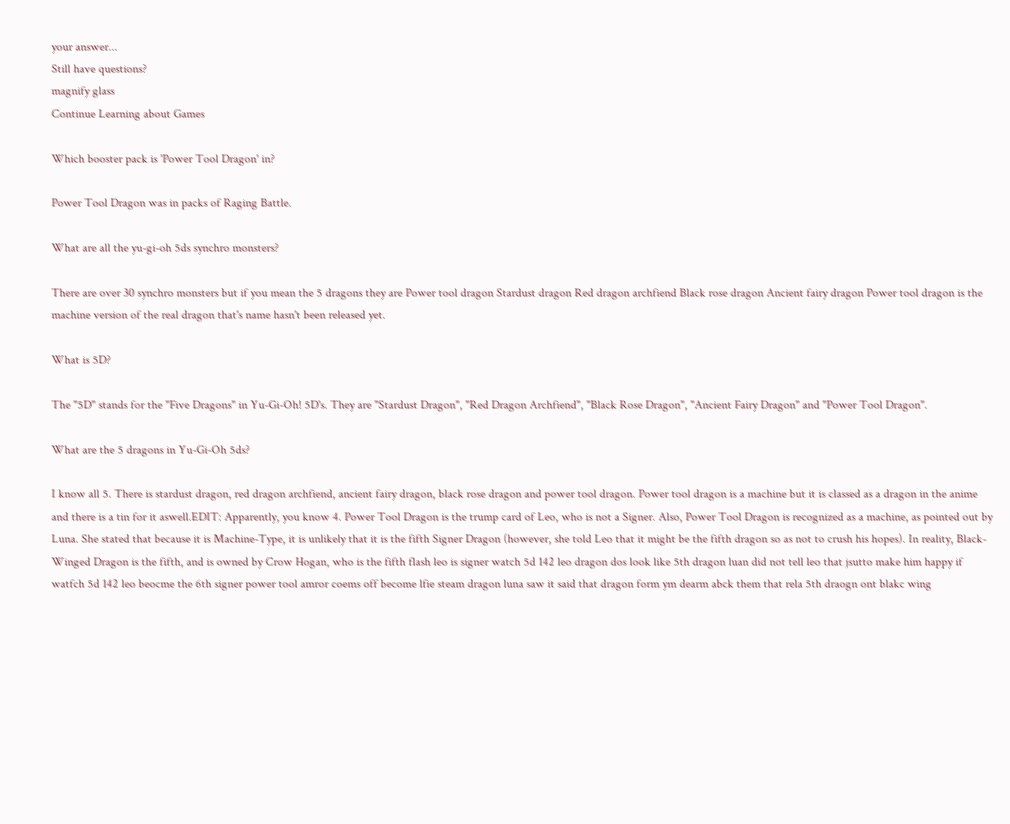your answer...
Still have questions?
magnify glass
Continue Learning about Games

Which booster pack is 'Power Tool Dragon' in?

Power Tool Dragon was in packs of Raging Battle.

What are all the yu-gi-oh 5ds synchro monsters?

There are over 30 synchro monsters but if you mean the 5 dragons they are Power tool dragon Stardust dragon Red dragon archfiend Black rose dragon Ancient fairy dragon Power tool dragon is the machine version of the real dragon that's name hasn't been released yet.

What is 5D?

The "5D" stands for the "Five Dragons" in Yu-Gi-Oh! 5D's. They are "Stardust Dragon", "Red Dragon Archfiend", "Black Rose Dragon", "Ancient Fairy Dragon" and "Power Tool Dragon".

What are the 5 dragons in Yu-Gi-Oh 5ds?

I know all 5. There is stardust dragon, red dragon archfiend, ancient fairy dragon, black rose dragon and power tool dragon. Power tool dragon is a machine but it is classed as a dragon in the anime and there is a tin for it aswell.EDIT: Apparently, you know 4. Power Tool Dragon is the trump card of Leo, who is not a Signer. Also, Power Tool Dragon is recognized as a machine, as pointed out by Luna. She stated that because it is Machine-Type, it is unlikely that it is the fifth Signer Dragon (however, she told Leo that it might be the fifth dragon so as not to crush his hopes). In reality, Black-Winged Dragon is the fifth, and is owned by Crow Hogan, who is the fifth flash leo is signer watch 5d 142 leo dragon dos look like 5th dragon luan did not tell leo that jsutto make him happy if watfch 5d 142 leo beocme the 6th signer power tool amror coems off become lfie steam dragon luna saw it said that dragon form ym dearm abck them that rela 5th draogn ont blakc wing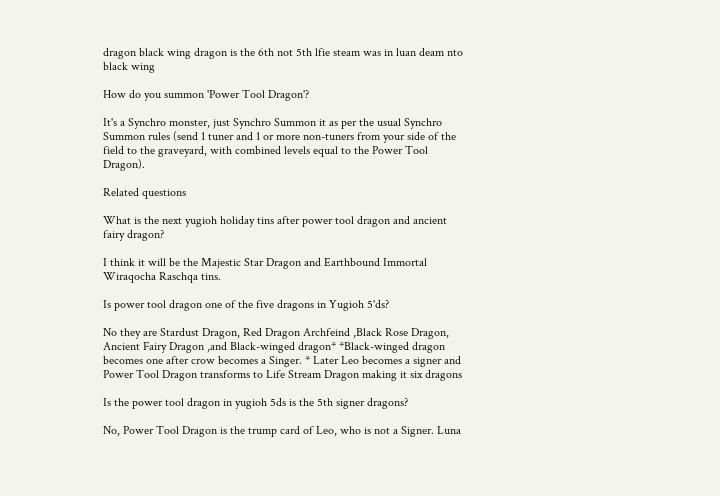dragon black wing dragon is the 6th not 5th lfie steam was in luan deam nto black wing

How do you summon 'Power Tool Dragon'?

It's a Synchro monster, just Synchro Summon it as per the usual Synchro Summon rules (send 1 tuner and 1 or more non-tuners from your side of the field to the graveyard, with combined levels equal to the Power Tool Dragon).

Related questions

What is the next yugioh holiday tins after power tool dragon and ancient fairy dragon?

I think it will be the Majestic Star Dragon and Earthbound Immortal Wiraqocha Raschqa tins.

Is power tool dragon one of the five dragons in Yugioh 5'ds?

No they are Stardust Dragon, Red Dragon Archfeind ,Black Rose Dragon, Ancient Fairy Dragon ,and Black-winged dragon* *Black-winged dragon becomes one after crow becomes a Singer. * Later Leo becomes a signer and Power Tool Dragon transforms to Life Stream Dragon making it six dragons

Is the power tool dragon in yugioh 5ds is the 5th signer dragons?

No, Power Tool Dragon is the trump card of Leo, who is not a Signer. Luna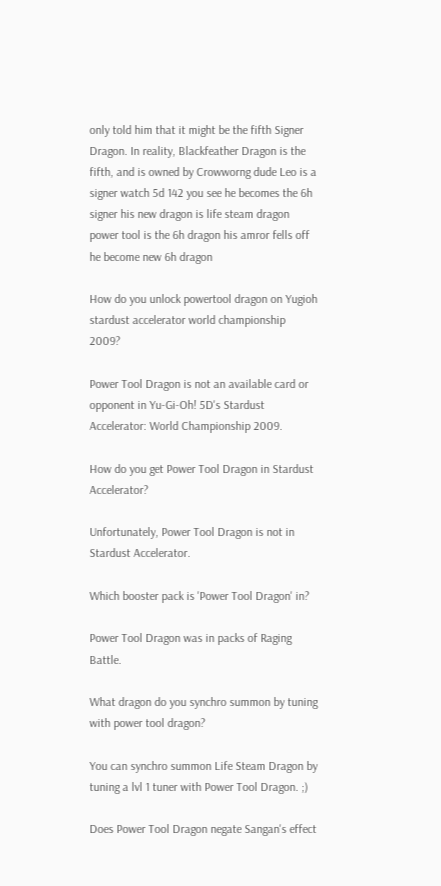only told him that it might be the fifth Signer Dragon. In reality, Blackfeather Dragon is the fifth, and is owned by Crowworng dude Leo is a signer watch 5d 142 you see he becomes the 6h signer his new dragon is life steam dragon power tool is the 6h dragon his amror fells off he become new 6h dragon

How do you unlock powertool dragon on Yugioh stardust accelerator world championship 2009?

Power Tool Dragon is not an available card or opponent in Yu-Gi-Oh! 5D's Stardust Accelerator: World Championship 2009.

How do you get Power Tool Dragon in Stardust Accelerator?

Unfortunately, Power Tool Dragon is not in Stardust Accelerator.

Which booster pack is 'Power Tool Dragon' in?

Power Tool Dragon was in packs of Raging Battle.

What dragon do you synchro summon by tuning with power tool dragon?

You can synchro summon Life Steam Dragon by tuning a lvl 1 tuner with Power Tool Dragon. ;)

Does Power Tool Dragon negate Sangan's effect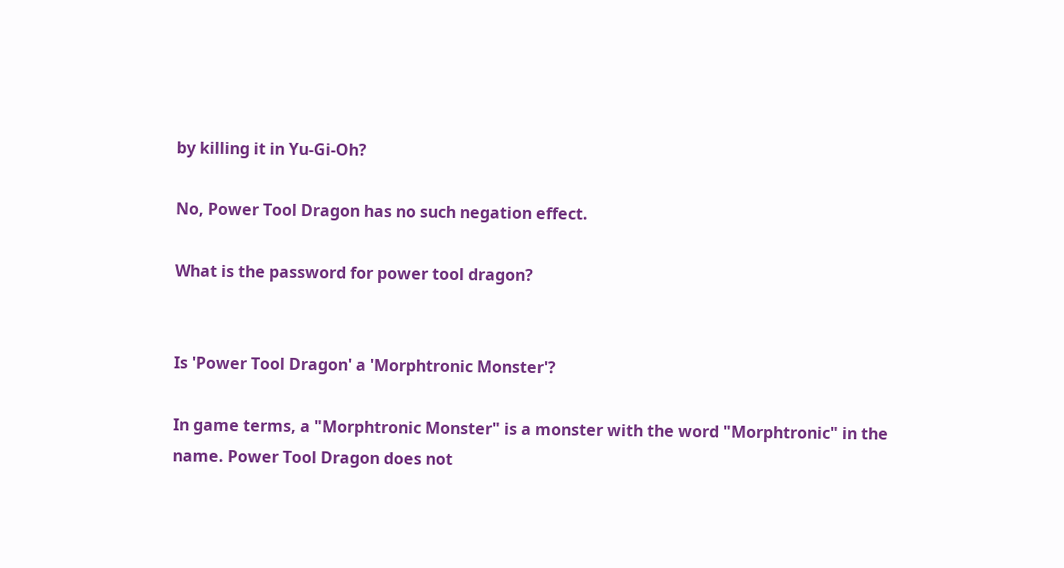by killing it in Yu-Gi-Oh?

No, Power Tool Dragon has no such negation effect.

What is the password for power tool dragon?


Is 'Power Tool Dragon' a 'Morphtronic Monster'?

In game terms, a "Morphtronic Monster" is a monster with the word "Morphtronic" in the name. Power Tool Dragon does not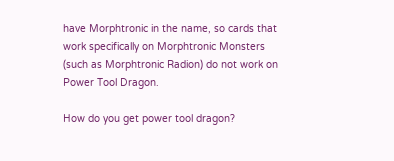have Morphtronic in the name, so cards that work specifically on Morphtronic Monsters (such as Morphtronic Radion) do not work on Power Tool Dragon.

How do you get power tool dragon?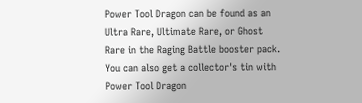Power Tool Dragon can be found as an Ultra Rare, Ultimate Rare, or Ghost Rare in the Raging Battle booster pack. You can also get a collector's tin with Power Tool Dragon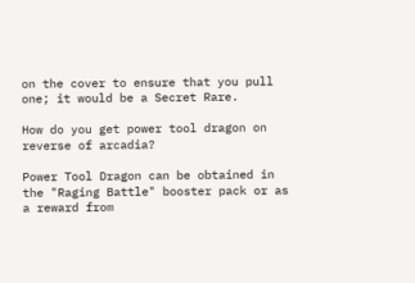on the cover to ensure that you pull one; it would be a Secret Rare.

How do you get power tool dragon on reverse of arcadia?

Power Tool Dragon can be obtained in the "Raging Battle" booster pack or as a reward from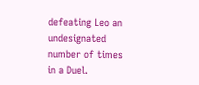defeating Leo an undesignated number of times in a Duel.